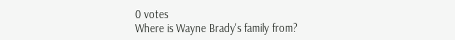0 votes
Where is Wayne Brady's family from?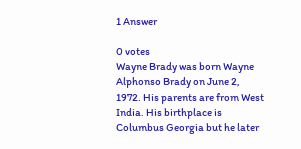1 Answer

0 votes
Wayne Brady was born Wayne Alphonso Brady on June 2, 1972. His parents are from West India. His birthplace is Columbus Georgia but he later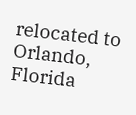relocated to Orlando, Florida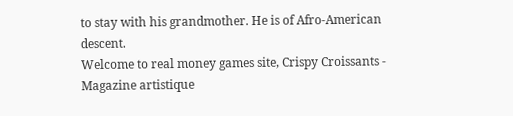to stay with his grandmother. He is of Afro-American descent.
Welcome to real money games site, Crispy Croissants - Magazine artistique